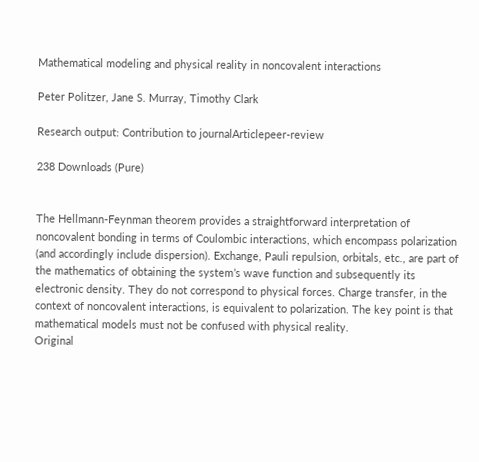Mathematical modeling and physical reality in noncovalent interactions

Peter Politzer, Jane S. Murray, Timothy Clark

Research output: Contribution to journalArticlepeer-review

238 Downloads (Pure)


The Hellmann-Feynman theorem provides a straightforward interpretation of noncovalent bonding in terms of Coulombic interactions, which encompass polarization (and accordingly include dispersion). Exchange, Pauli repulsion, orbitals, etc., are part of the mathematics of obtaining the system’s wave function and subsequently its electronic density. They do not correspond to physical forces. Charge transfer, in the context of noncovalent interactions, is equivalent to polarization. The key point is that mathematical models must not be confused with physical reality.
Original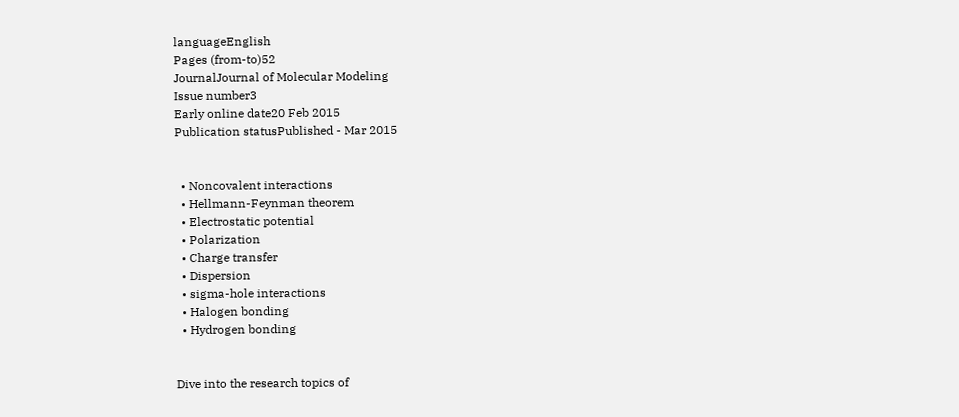languageEnglish
Pages (from-to)52
JournalJournal of Molecular Modeling
Issue number3
Early online date20 Feb 2015
Publication statusPublished - Mar 2015


  • Noncovalent interactions
  • Hellmann-Feynman theorem
  • Electrostatic potential
  • Polarization
  • Charge transfer
  • Dispersion
  • sigma-hole interactions
  • Halogen bonding
  • Hydrogen bonding


Dive into the research topics of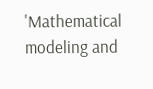'Mathematical modeling and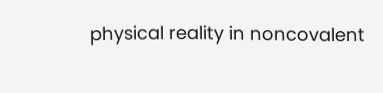physical reality in noncovalent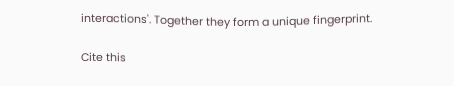interactions'. Together they form a unique fingerprint.

Cite this